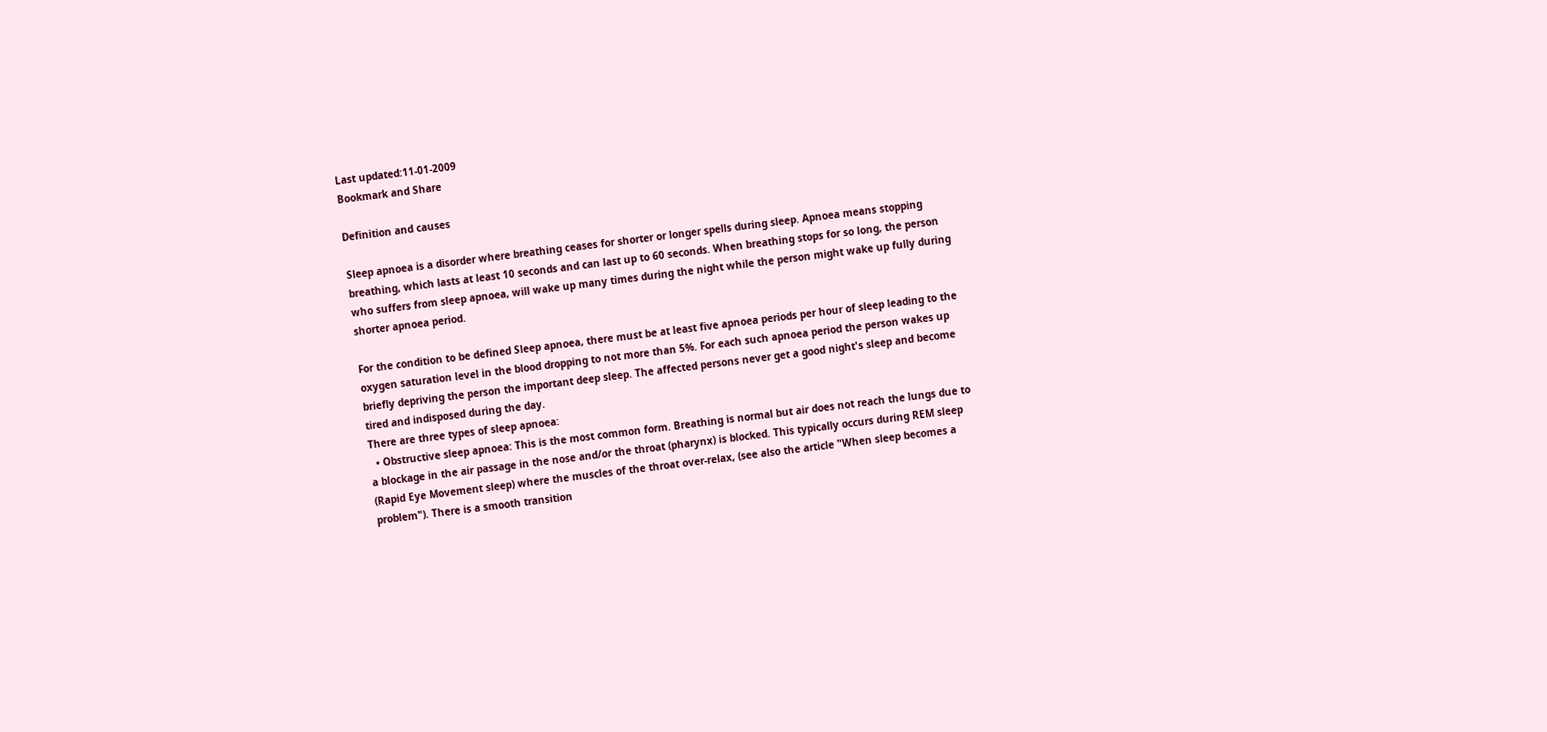Last updated:11-01-2009
Bookmark and Share

Definition and causes

Sleep apnoea is a disorder where breathing ceases for shorter or longer spells during sleep. Apnoea means stopping breathing, which lasts at least 10 seconds and can last up to 60 seconds. When breathing stops for so long, the person who suffers from sleep apnoea, will wake up many times during the night while the person might wake up fully during shorter apnoea period.

For the condition to be defined Sleep apnoea, there must be at least five apnoea periods per hour of sleep leading to the oxygen saturation level in the blood dropping to not more than 5%. For each such apnoea period the person wakes up briefly depriving the person the important deep sleep. The affected persons never get a good night's sleep and become tired and indisposed during the day.
There are three types of sleep apnoea:
  • Obstructive sleep apnoea: This is the most common form. Breathing is normal but air does not reach the lungs due to a blockage in the air passage in the nose and/or the throat (pharynx) is blocked. This typically occurs during REM sleep (Rapid Eye Movement sleep) where the muscles of the throat over-relax, (see also the article "When sleep becomes a problem"). There is a smooth transition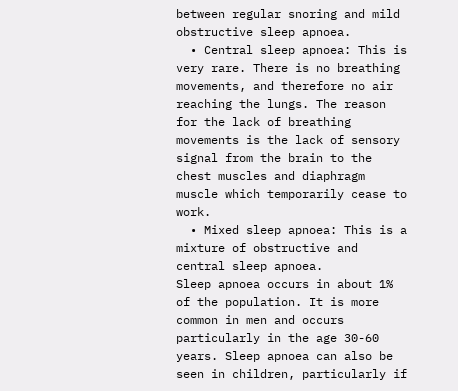between regular snoring and mild obstructive sleep apnoea.
  • Central sleep apnoea: This is very rare. There is no breathing movements, and therefore no air reaching the lungs. The reason for the lack of breathing movements is the lack of sensory signal from the brain to the chest muscles and diaphragm muscle which temporarily cease to work.
  • Mixed sleep apnoea: This is a mixture of obstructive and central sleep apnoea.
Sleep apnoea occurs in about 1% of the population. It is more common in men and occurs particularly in the age 30-60 years. Sleep apnoea can also be seen in children, particularly if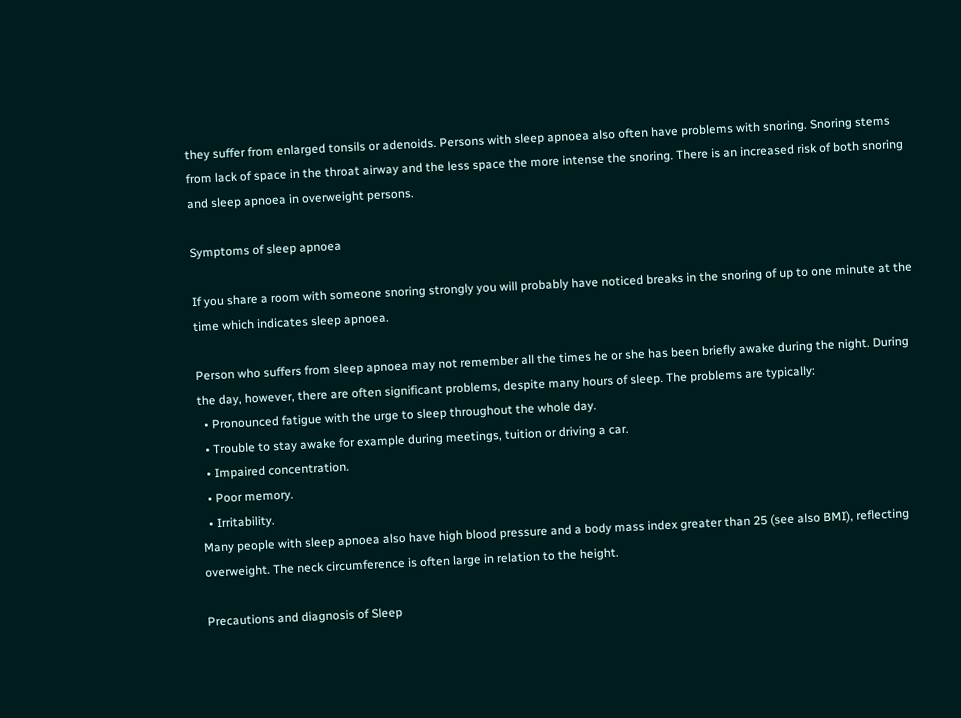they suffer from enlarged tonsils or adenoids. Persons with sleep apnoea also often have problems with snoring. Snoring stems from lack of space in the throat airway and the less space the more intense the snoring. There is an increased risk of both snoring and sleep apnoea in overweight persons.

Symptoms of sleep apnoea

If you share a room with someone snoring strongly you will probably have noticed breaks in the snoring of up to one minute at the time which indicates sleep apnoea.

Person who suffers from sleep apnoea may not remember all the times he or she has been briefly awake during the night. During the day, however, there are often significant problems, despite many hours of sleep. The problems are typically:
  • Pronounced fatigue with the urge to sleep throughout the whole day.
  • Trouble to stay awake for example during meetings, tuition or driving a car.
  • Impaired concentration.
  • Poor memory.
  • Irritability.
Many people with sleep apnoea also have high blood pressure and a body mass index greater than 25 (see also BMI), reflecting overweight. The neck circumference is often large in relation to the height.

Precautions and diagnosis of Sleep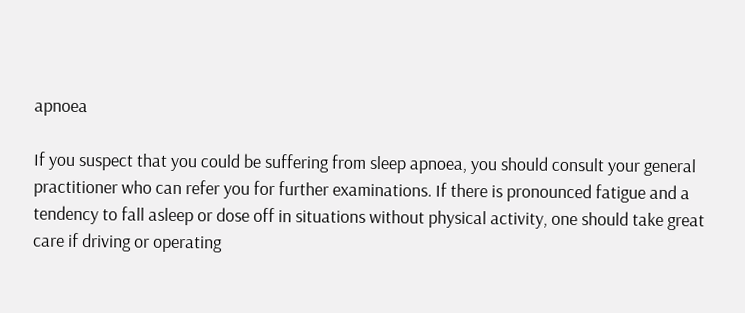apnoea

If you suspect that you could be suffering from sleep apnoea, you should consult your general practitioner who can refer you for further examinations. If there is pronounced fatigue and a tendency to fall asleep or dose off in situations without physical activity, one should take great care if driving or operating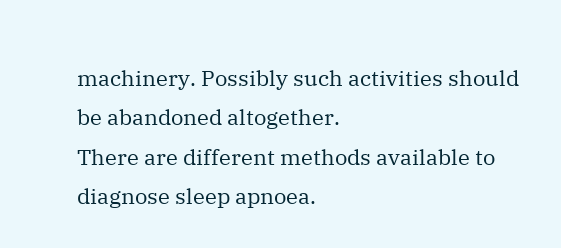machinery. Possibly such activities should be abandoned altogether.
There are different methods available to diagnose sleep apnoea.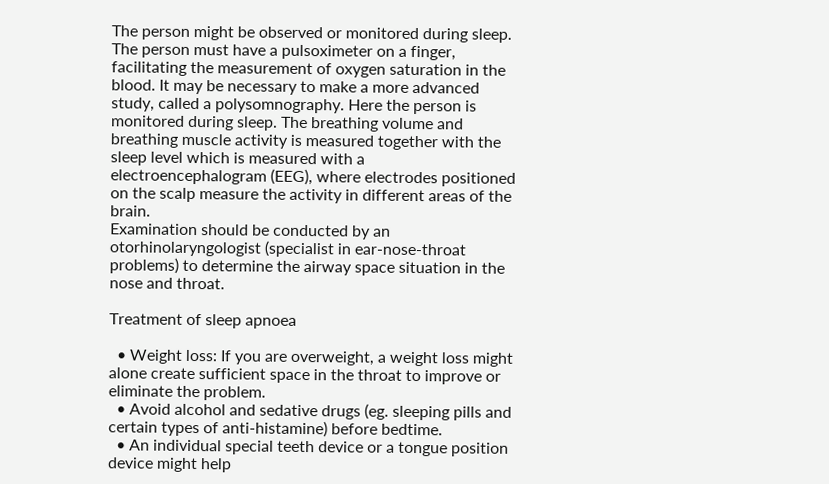The person might be observed or monitored during sleep. The person must have a pulsoximeter on a finger, facilitating the measurement of oxygen saturation in the blood. It may be necessary to make a more advanced study, called a polysomnography. Here the person is monitored during sleep. The breathing volume and breathing muscle activity is measured together with the sleep level which is measured with a electroencephalogram (EEG), where electrodes positioned on the scalp measure the activity in different areas of the brain.
Examination should be conducted by an otorhinolaryngologist (specialist in ear-nose-throat problems) to determine the airway space situation in the nose and throat.

Treatment of sleep apnoea

  • Weight loss: If you are overweight, a weight loss might alone create sufficient space in the throat to improve or eliminate the problem.
  • Avoid alcohol and sedative drugs (eg. sleeping pills and certain types of anti-histamine) before bedtime.
  • An individual special teeth device or a tongue position device might help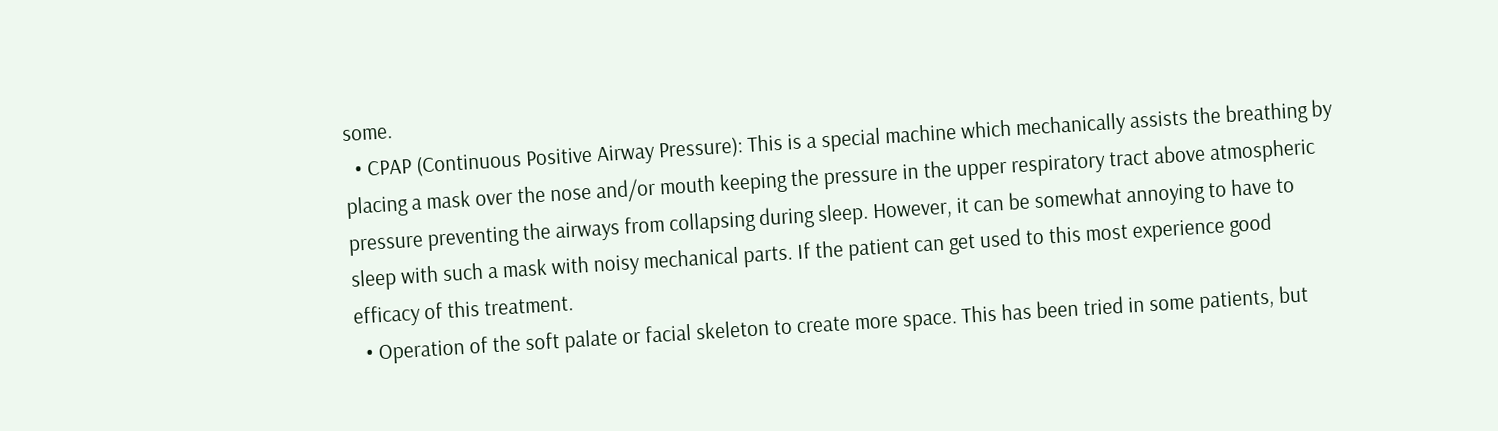some.
  • CPAP (Continuous Positive Airway Pressure): This is a special machine which mechanically assists the breathing by placing a mask over the nose and/or mouth keeping the pressure in the upper respiratory tract above atmospheric pressure preventing the airways from collapsing during sleep. However, it can be somewhat annoying to have to sleep with such a mask with noisy mechanical parts. If the patient can get used to this most experience good efficacy of this treatment.
  • Operation of the soft palate or facial skeleton to create more space. This has been tried in some patients, but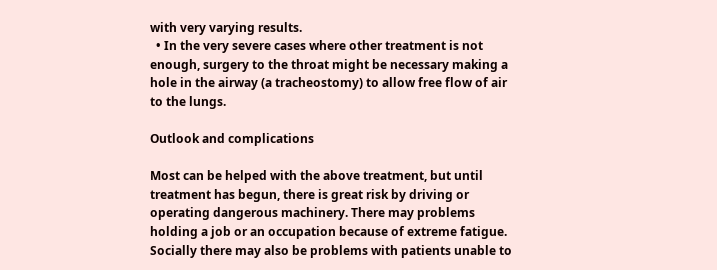with very varying results.
  • In the very severe cases where other treatment is not enough, surgery to the throat might be necessary making a hole in the airway (a tracheostomy) to allow free flow of air to the lungs.

Outlook and complications

Most can be helped with the above treatment, but until treatment has begun, there is great risk by driving or operating dangerous machinery. There may problems holding a job or an occupation because of extreme fatigue. Socially there may also be problems with patients unable to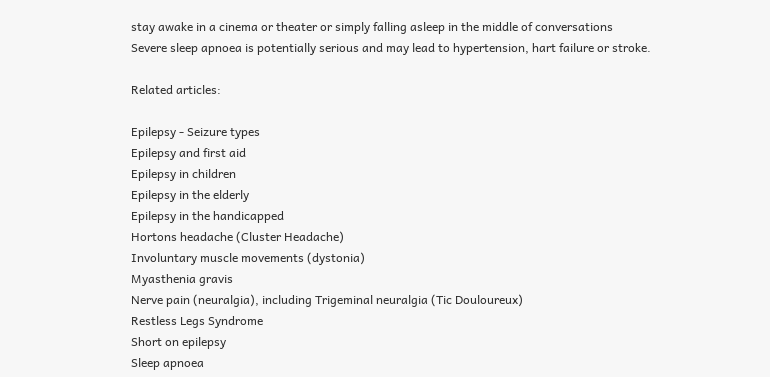stay awake in a cinema or theater or simply falling asleep in the middle of conversations
Severe sleep apnoea is potentially serious and may lead to hypertension, hart failure or stroke.

Related articles:

Epilepsy - Seizure types
Epilepsy and first aid
Epilepsy in children
Epilepsy in the elderly
Epilepsy in the handicapped
Hortons headache (Cluster Headache)
Involuntary muscle movements (dystonia)
Myasthenia gravis
Nerve pain (neuralgia), including Trigeminal neuralgia (Tic Douloureux)
Restless Legs Syndrome
Short on epilepsy
Sleep apnoea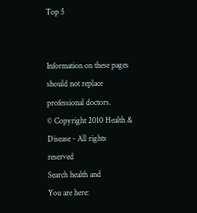Top 5


Information on these pages should not replace professional doctors.
© Copyright 2010 Health & Disease - All rights reserved
Search health and
You are here: